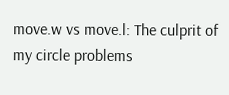move.w vs move.l: The culprit of my circle problems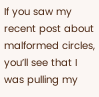If you saw my recent post about malformed circles, you’ll see that I was pulling my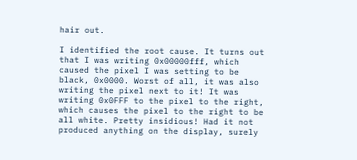hair out.

I identified the root cause. It turns out that I was writing 0x00000fff, which caused the pixel I was setting to be black, 0x0000. Worst of all, it was also writing the pixel next to it! It was writing 0x0FFF to the pixel to the right, which causes the pixel to the right to be all white. Pretty insidious! Had it not produced anything on the display, surely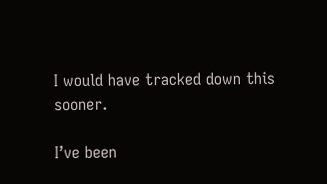I would have tracked down this sooner.

I’ve been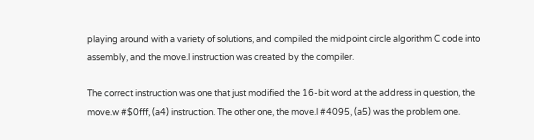playing around with a variety of solutions, and compiled the midpoint circle algorithm C code into assembly, and the move.l instruction was created by the compiler.

The correct instruction was one that just modified the 16-bit word at the address in question, the move.w #$0fff, (a4) instruction. The other one, the move.l #4095, (a5) was the problem one.